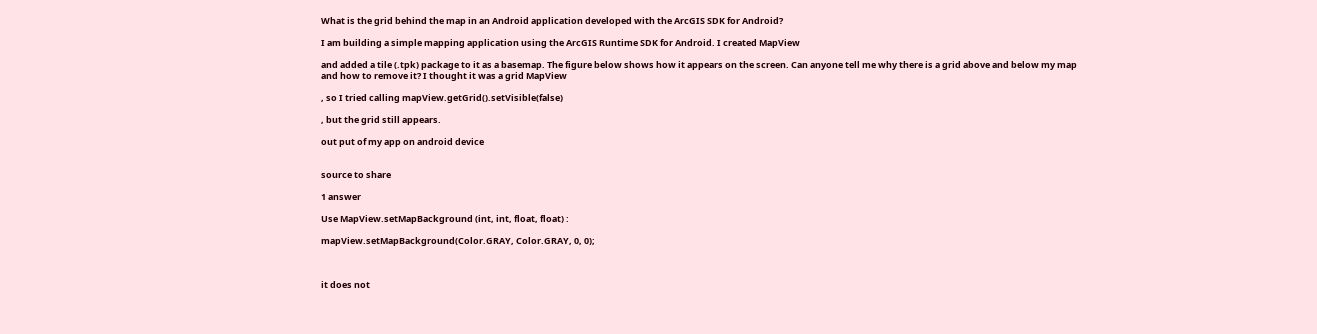What is the grid behind the map in an Android application developed with the ArcGIS SDK for Android?

I am building a simple mapping application using the ArcGIS Runtime SDK for Android. I created MapView

and added a tile (.tpk) package to it as a basemap. The figure below shows how it appears on the screen. Can anyone tell me why there is a grid above and below my map and how to remove it? I thought it was a grid MapView

, so I tried calling mapView.getGrid().setVisible(false)

, but the grid still appears.

out put of my app on android device


source to share

1 answer

Use MapView.setMapBackground (int, int, float, float) :

mapView.setMapBackground(Color.GRAY, Color.GRAY, 0, 0);



it does not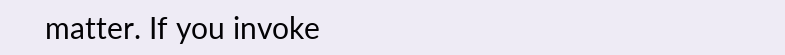matter. If you invoke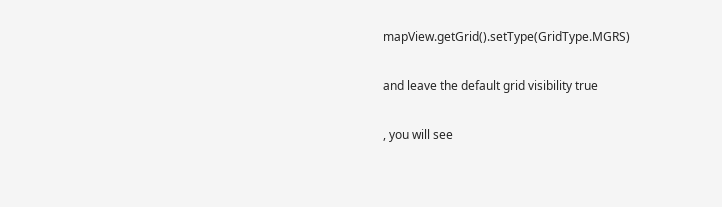mapView.getGrid().setType(GridType.MGRS)

and leave the default grid visibility true

, you will see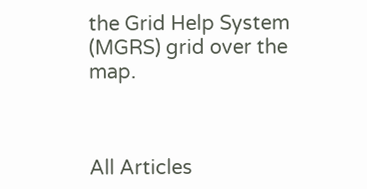the Grid Help System (MGRS) grid over the map.



All Articles